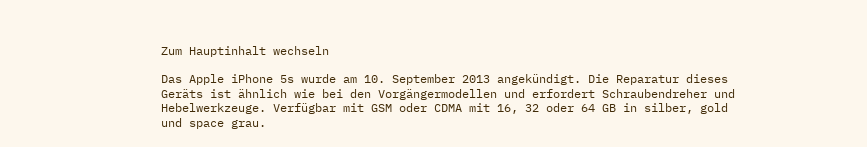Zum Hauptinhalt wechseln

Das Apple iPhone 5s wurde am 10. September 2013 angekündigt. Die Reparatur dieses Geräts ist ähnlich wie bei den Vorgängermodellen und erfordert Schraubendreher und Hebelwerkzeuge. Verfügbar mit GSM oder CDMA mit 16, 32 oder 64 GB in silber, gold und space grau.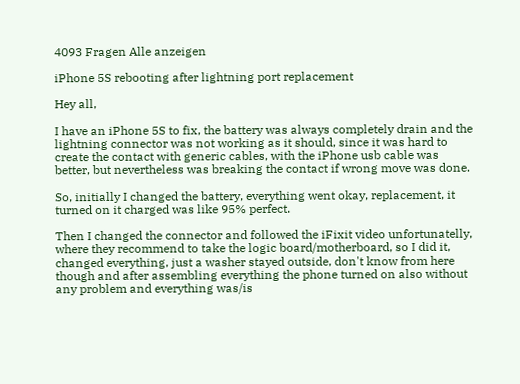4093 Fragen Alle anzeigen

iPhone 5S rebooting after lightning port replacement

Hey all,

I have an iPhone 5S to fix, the battery was always completely drain and the lightning connector was not working as it should, since it was hard to create the contact with generic cables, with the iPhone usb cable was better, but nevertheless was breaking the contact if wrong move was done.

So, initially I changed the battery, everything went okay, replacement, it turned on it charged was like 95% perfect.

Then I changed the connector and followed the iFixit video unfortunatelly, where they recommend to take the logic board/motherboard, so I did it, changed everything, just a washer stayed outside, don't know from here though and after assembling everything the phone turned on also without any problem and everything was/is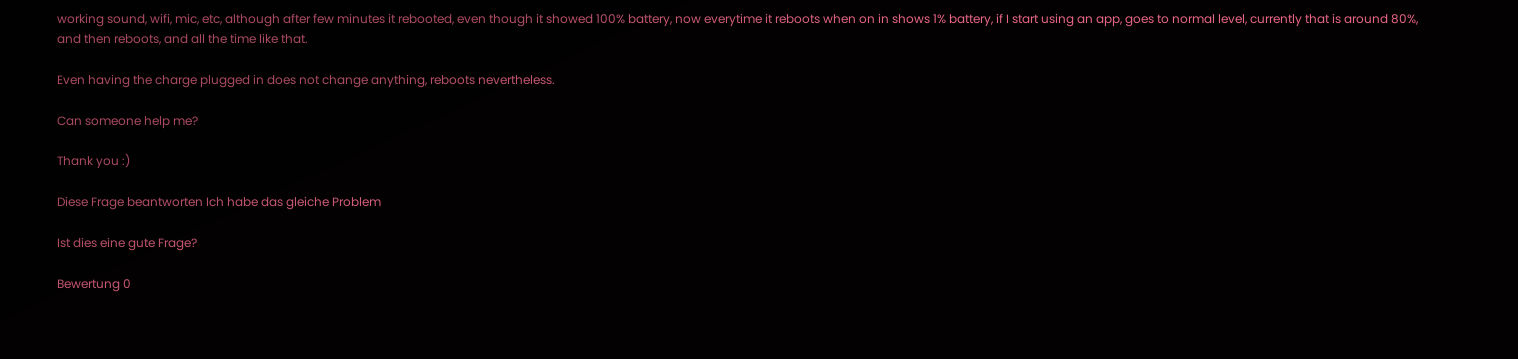working sound, wifi, mic, etc, although after few minutes it rebooted, even though it showed 100% battery, now everytime it reboots when on in shows 1% battery, if I start using an app, goes to normal level, currently that is around 80%, and then reboots, and all the time like that.

Even having the charge plugged in does not change anything, reboots nevertheless.

Can someone help me?

Thank you :)

Diese Frage beantworten Ich habe das gleiche Problem

Ist dies eine gute Frage?

Bewertung 0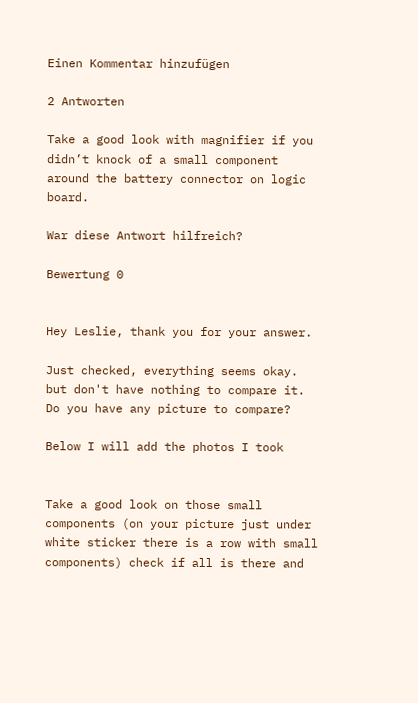Einen Kommentar hinzufügen

2 Antworten

Take a good look with magnifier if you didn’t knock of a small component around the battery connector on logic board.

War diese Antwort hilfreich?

Bewertung 0


Hey Leslie, thank you for your answer.

Just checked, everything seems okay. but don't have nothing to compare it. Do you have any picture to compare?

Below I will add the photos I took


Take a good look on those small components (on your picture just under white sticker there is a row with small components) check if all is there and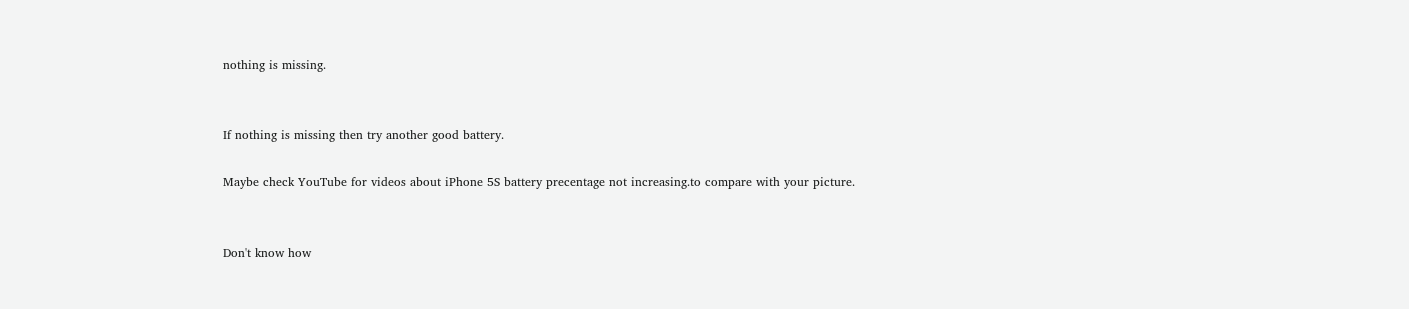nothing is missing.


If nothing is missing then try another good battery.

Maybe check YouTube for videos about iPhone 5S battery precentage not increasing.to compare with your picture.


Don't know how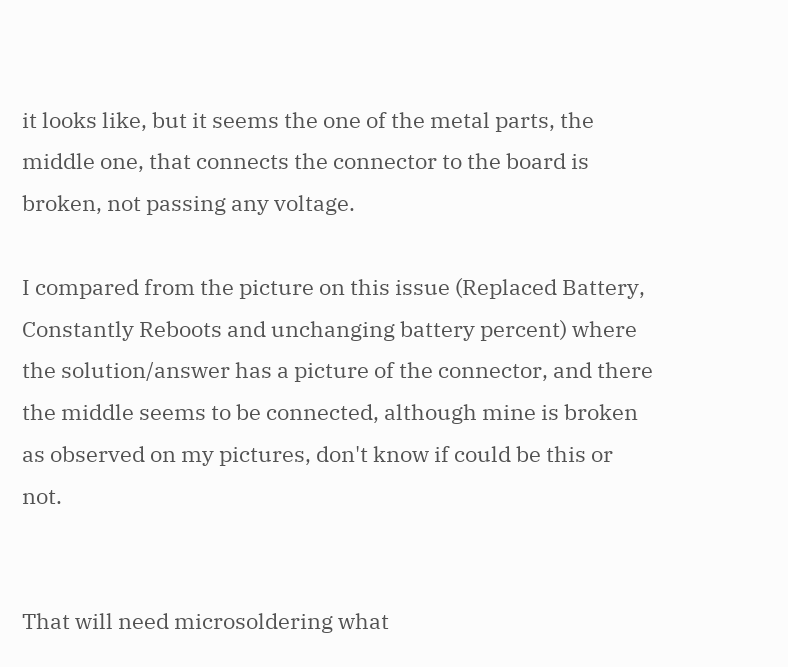it looks like, but it seems the one of the metal parts, the middle one, that connects the connector to the board is broken, not passing any voltage.

I compared from the picture on this issue (Replaced Battery, Constantly Reboots and unchanging battery percent) where the solution/answer has a picture of the connector, and there the middle seems to be connected, although mine is broken as observed on my pictures, don't know if could be this or not.


That will need microsoldering what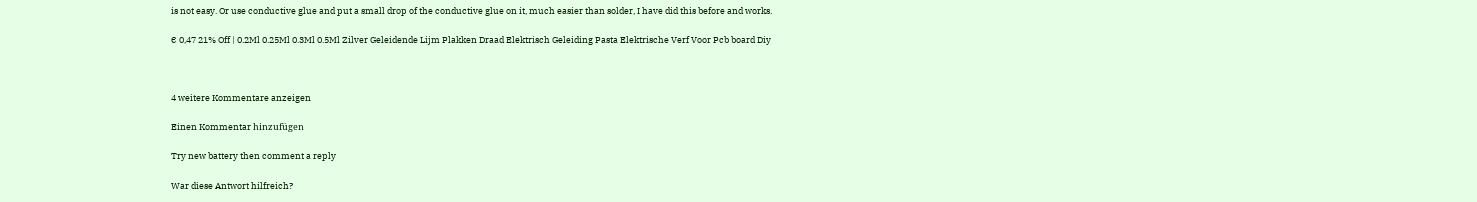is not easy. Or use conductive glue and put a small drop of the conductive glue on it, much easier than solder, I have did this before and works.

€ 0,47 21% Off | 0.2Ml 0.25Ml 0.3Ml 0.5Ml Zilver Geleidende Lijm Plakken Draad Elektrisch Geleiding Pasta Elektrische Verf Voor Pcb board Diy



4 weitere Kommentare anzeigen

Einen Kommentar hinzufügen

Try new battery then comment a reply

War diese Antwort hilfreich?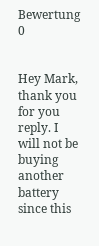Bewertung 0


Hey Mark, thank you for you reply. I will not be buying another battery since this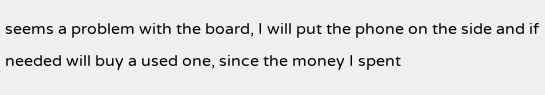seems a problem with the board, I will put the phone on the side and if needed will buy a used one, since the money I spent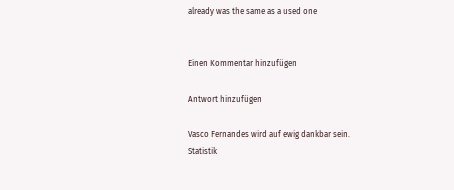already was the same as a used one


Einen Kommentar hinzufügen

Antwort hinzufügen

Vasco Fernandes wird auf ewig dankbar sein.
Statistik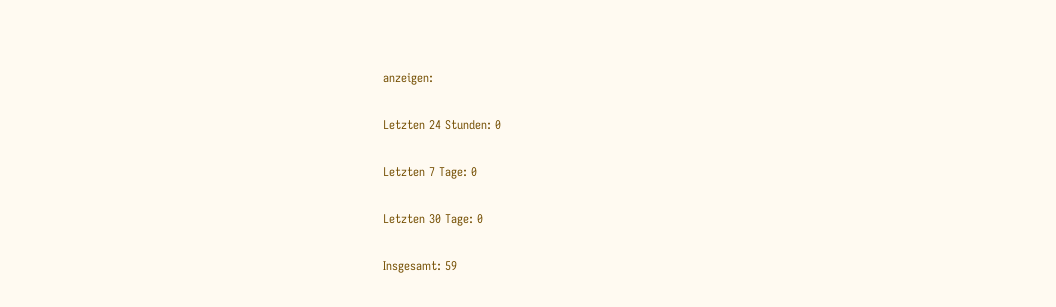anzeigen:

Letzten 24 Stunden: 0

Letzten 7 Tage: 0

Letzten 30 Tage: 0

Insgesamt: 59